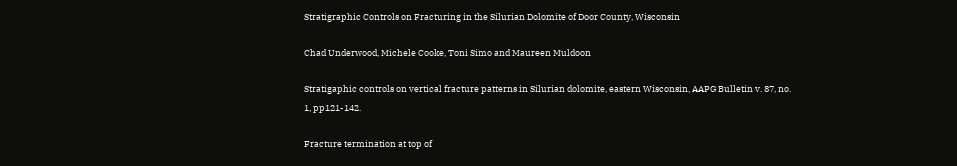Stratigraphic Controls on Fracturing in the Silurian Dolomite of Door County, Wisconsin

Chad Underwood, Michele Cooke, Toni Simo and Maureen Muldoon

Stratigaphic controls on vertical fracture patterns in Silurian dolomite, eastern Wisconsin, AAPG Bulletin v. 87, no. 1, pp121-142.

Fracture termination at top of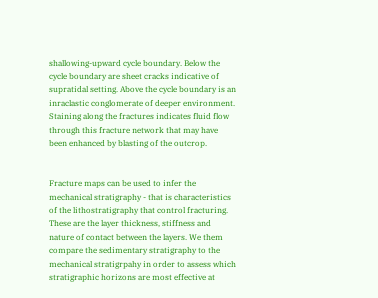shallowing-upward cycle boundary. Below the cycle boundary are sheet cracks indicative of supratidal setting. Above the cycle boundary is an inraclastic conglomerate of deeper environment. Staining along the fractures indicates fluid flow through this fracture network that may have been enhanced by blasting of the outcrop.


Fracture maps can be used to infer the mechanical stratigraphy - that is characteristics of the lithostratigraphy that control fracturing. These are the layer thickness, stiffness and nature of contact between the layers. We them compare the sedimentary stratigraphy to the mechanical stratigrpahy in order to assess which stratigraphic horizons are most effective at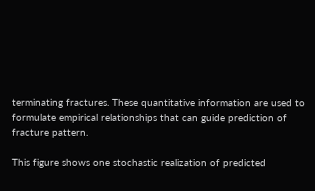terminating fractures. These quantitative information are used to formulate empirical relationships that can guide prediction of fracture pattern.

This figure shows one stochastic realization of predicted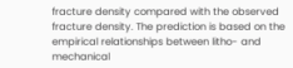fracture density compared with the observed fracture density. The prediction is based on the empirical relationships between litho- and mechanical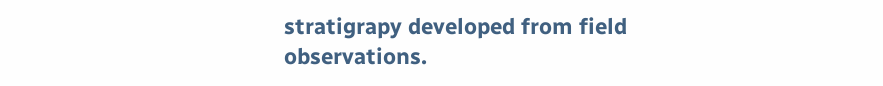stratigrapy developed from field observations.